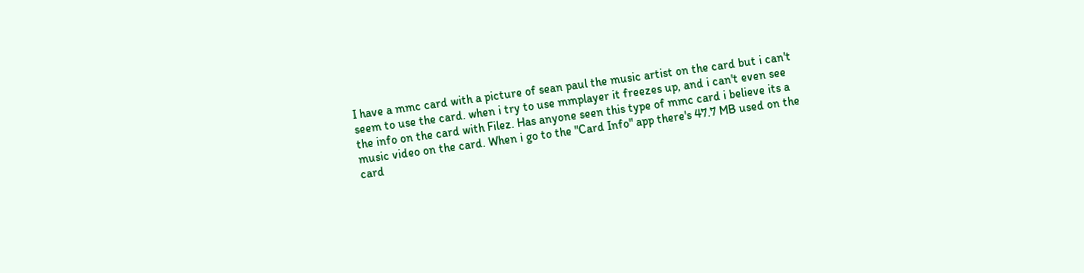I have a mmc card with a picture of sean paul the music artist on the card but i can't seem to use the card. when i try to use mmplayer it freezes up, and i can't even see the info on the card with Filez. Has anyone seen this type of mmc card i believe its a music video on the card. When i go to the "Card Info" app there's 47.7 MB used on the card